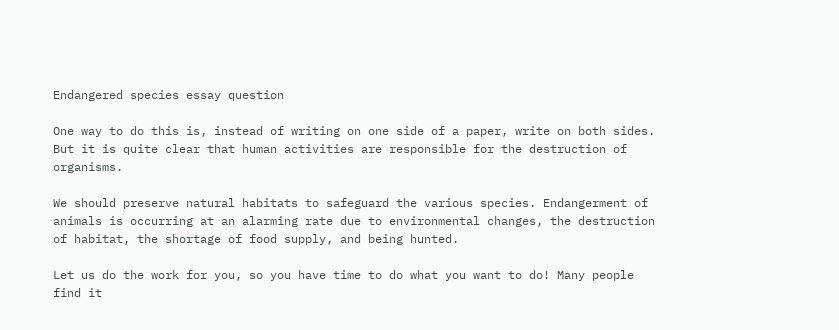Endangered species essay question

One way to do this is, instead of writing on one side of a paper, write on both sides. But it is quite clear that human activities are responsible for the destruction of organisms.

We should preserve natural habitats to safeguard the various species. Endangerment of animals is occurring at an alarming rate due to environmental changes, the destruction of habitat, the shortage of food supply, and being hunted.

Let us do the work for you, so you have time to do what you want to do! Many people find it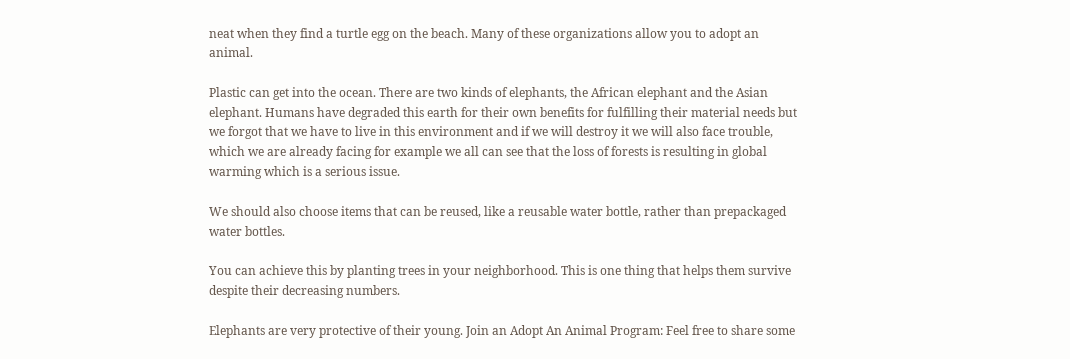neat when they find a turtle egg on the beach. Many of these organizations allow you to adopt an animal.

Plastic can get into the ocean. There are two kinds of elephants, the African elephant and the Asian elephant. Humans have degraded this earth for their own benefits for fulfilling their material needs but we forgot that we have to live in this environment and if we will destroy it we will also face trouble, which we are already facing for example we all can see that the loss of forests is resulting in global warming which is a serious issue.

We should also choose items that can be reused, like a reusable water bottle, rather than prepackaged water bottles.

You can achieve this by planting trees in your neighborhood. This is one thing that helps them survive despite their decreasing numbers.

Elephants are very protective of their young. Join an Adopt An Animal Program: Feel free to share some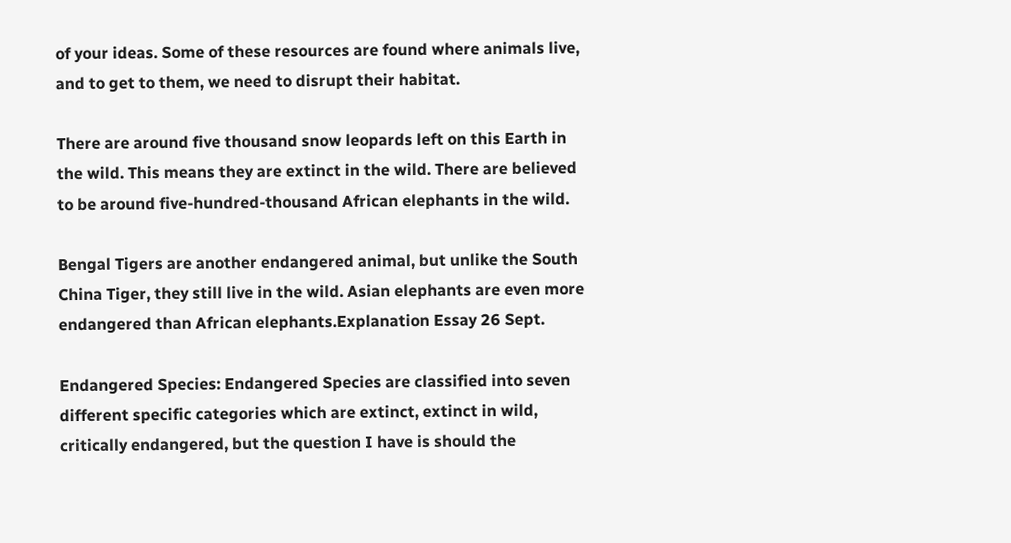of your ideas. Some of these resources are found where animals live, and to get to them, we need to disrupt their habitat.

There are around five thousand snow leopards left on this Earth in the wild. This means they are extinct in the wild. There are believed to be around five-hundred-thousand African elephants in the wild.

Bengal Tigers are another endangered animal, but unlike the South China Tiger, they still live in the wild. Asian elephants are even more endangered than African elephants.Explanation Essay 26 Sept.

Endangered Species: Endangered Species are classified into seven different specific categories which are extinct, extinct in wild, critically endangered, but the question I have is should the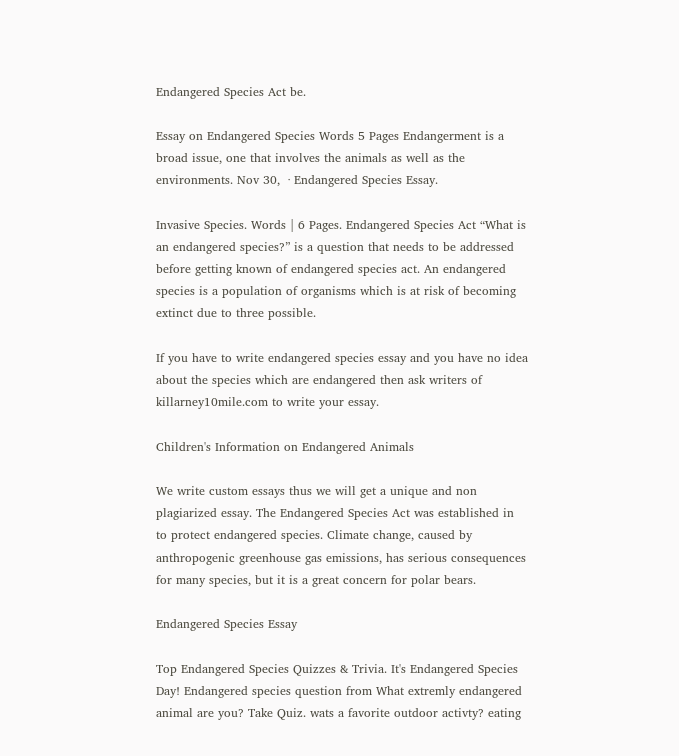Endangered Species Act be.

Essay on Endangered Species Words 5 Pages Endangerment is a broad issue, one that involves the animals as well as the environments. Nov 30,  · Endangered Species Essay.

Invasive Species. Words | 6 Pages. Endangered Species Act “What is an endangered species?” is a question that needs to be addressed before getting known of endangered species act. An endangered species is a population of organisms which is at risk of becoming extinct due to three possible.

If you have to write endangered species essay and you have no idea about the species which are endangered then ask writers of killarney10mile.com to write your essay.

Children's Information on Endangered Animals

We write custom essays thus we will get a unique and non plagiarized essay. The Endangered Species Act was established in to protect endangered species. Climate change, caused by anthropogenic greenhouse gas emissions, has serious consequences for many species, but it is a great concern for polar bears.

Endangered Species Essay

Top Endangered Species Quizzes & Trivia. It's Endangered Species Day! Endangered species question from What extremly endangered animal are you? Take Quiz. wats a favorite outdoor activty? eating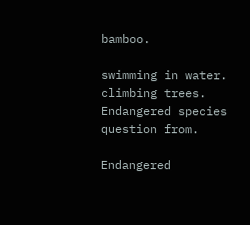bamboo.

swimming in water. climbing trees. Endangered species question from.

Endangered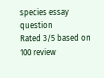species essay question
Rated 3/5 based on 100 review